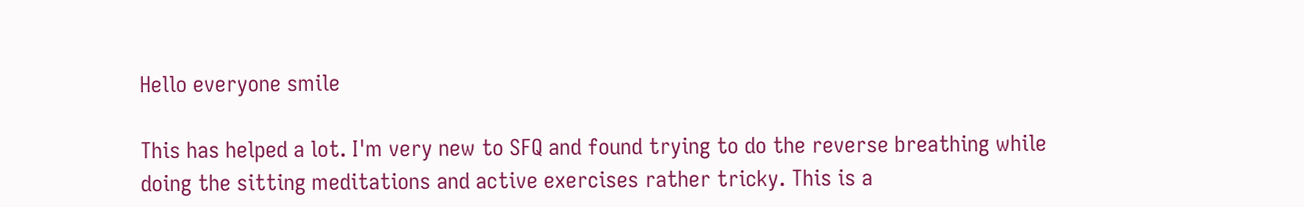Hello everyone smile

This has helped a lot. I'm very new to SFQ and found trying to do the reverse breathing while doing the sitting meditations and active exercises rather tricky. This is a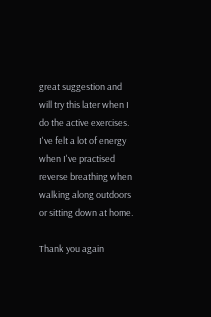great suggestion and will try this later when I do the active exercises. I've felt a lot of energy when I've practised reverse breathing when walking along outdoors or sitting down at home.

Thank you again